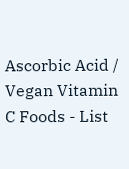Ascorbic Acid / Vegan Vitamin C Foods - List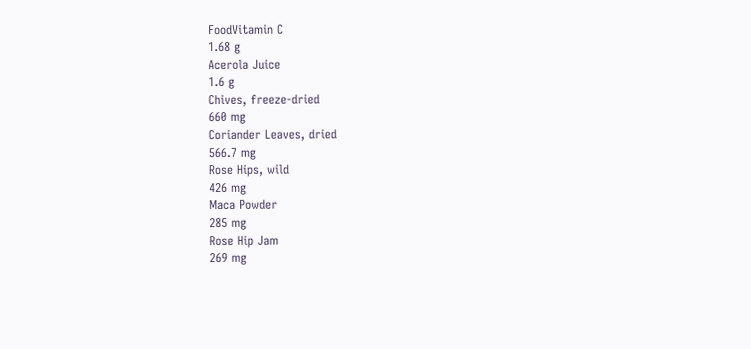FoodVitamin C
1.68 g
Acerola Juice
1.6 g
Chives, freeze-dried
660 mg
Coriander Leaves, dried
566.7 mg
Rose Hips, wild
426 mg
Maca Powder
285 mg
Rose Hip Jam
269 mg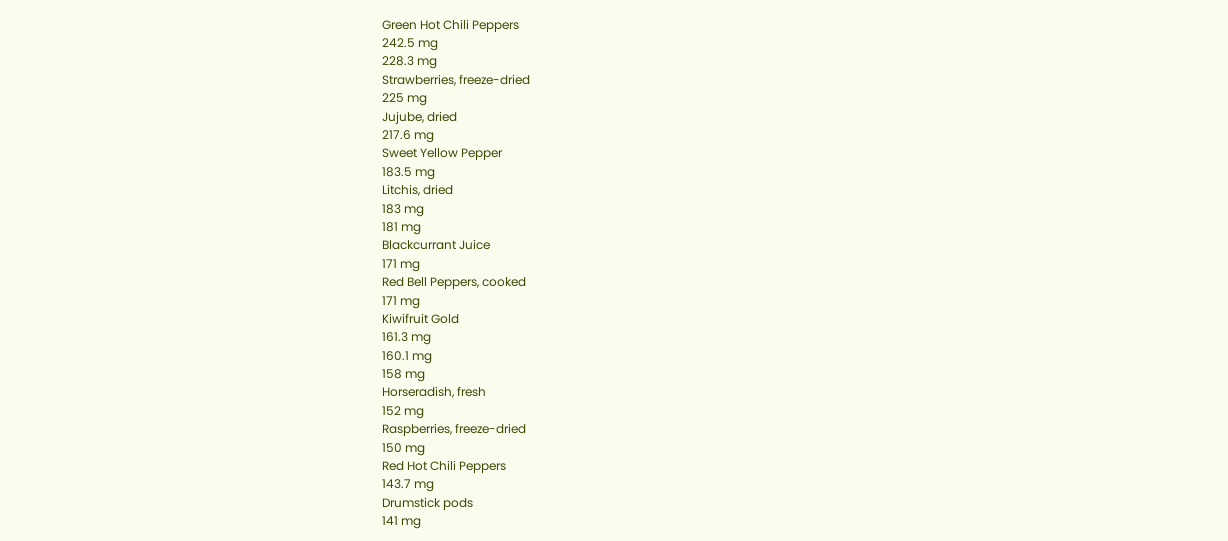Green Hot Chili Peppers
242.5 mg
228.3 mg
Strawberries, freeze-dried
225 mg
Jujube, dried
217.6 mg
Sweet Yellow Pepper
183.5 mg
Litchis, dried
183 mg
181 mg
Blackcurrant Juice
171 mg
Red Bell Peppers, cooked
171 mg
Kiwifruit Gold
161.3 mg
160.1 mg
158 mg
Horseradish, fresh
152 mg
Raspberries, freeze-dried
150 mg
Red Hot Chili Peppers
143.7 mg
Drumstick pods
141 mg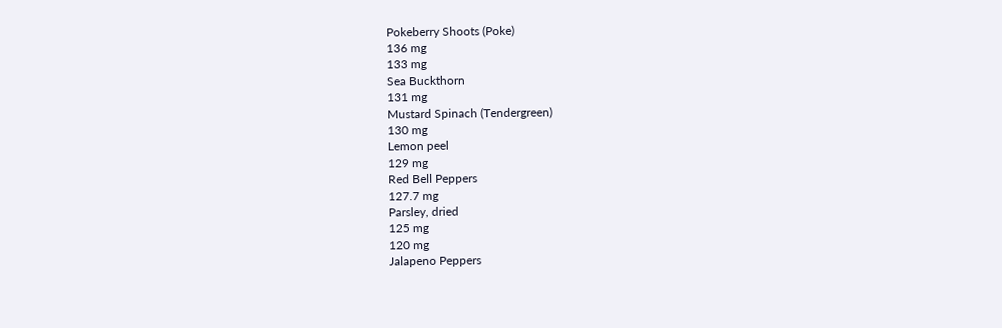Pokeberry Shoots (Poke)
136 mg
133 mg
Sea Buckthorn
131 mg
Mustard Spinach (Tendergreen)
130 mg
Lemon peel
129 mg
Red Bell Peppers
127.7 mg
Parsley, dried
125 mg
120 mg
Jalapeno Peppers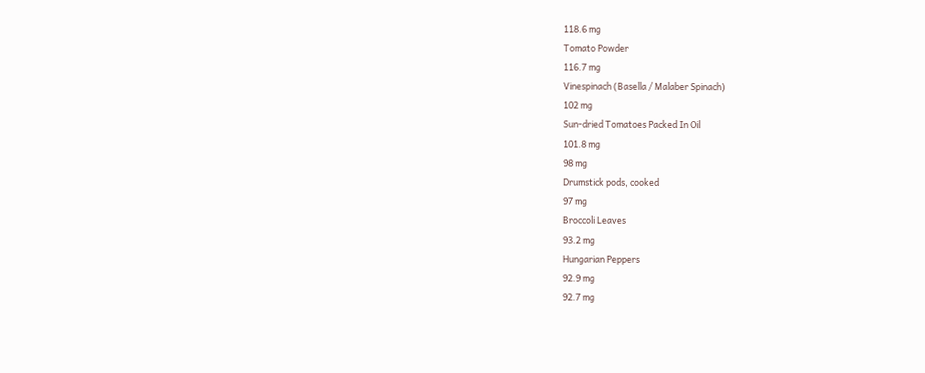118.6 mg
Tomato Powder
116.7 mg
Vinespinach (Basella / Malaber Spinach)
102 mg
Sun-dried Tomatoes Packed In Oil
101.8 mg
98 mg
Drumstick pods, cooked
97 mg
Broccoli Leaves
93.2 mg
Hungarian Peppers
92.9 mg
92.7 mg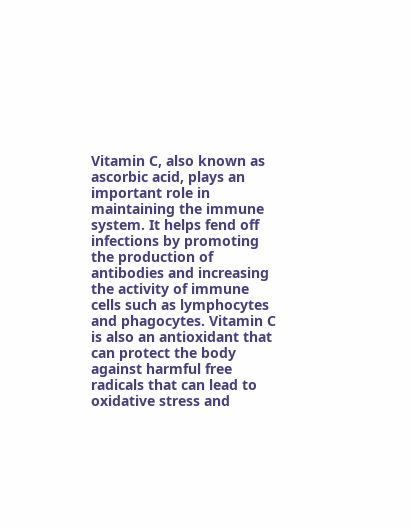Vitamin C, also known as ascorbic acid, plays an important role in maintaining the immune system. It helps fend off infections by promoting the production of antibodies and increasing the activity of immune cells such as lymphocytes and phagocytes. Vitamin C is also an antioxidant that can protect the body against harmful free radicals that can lead to oxidative stress and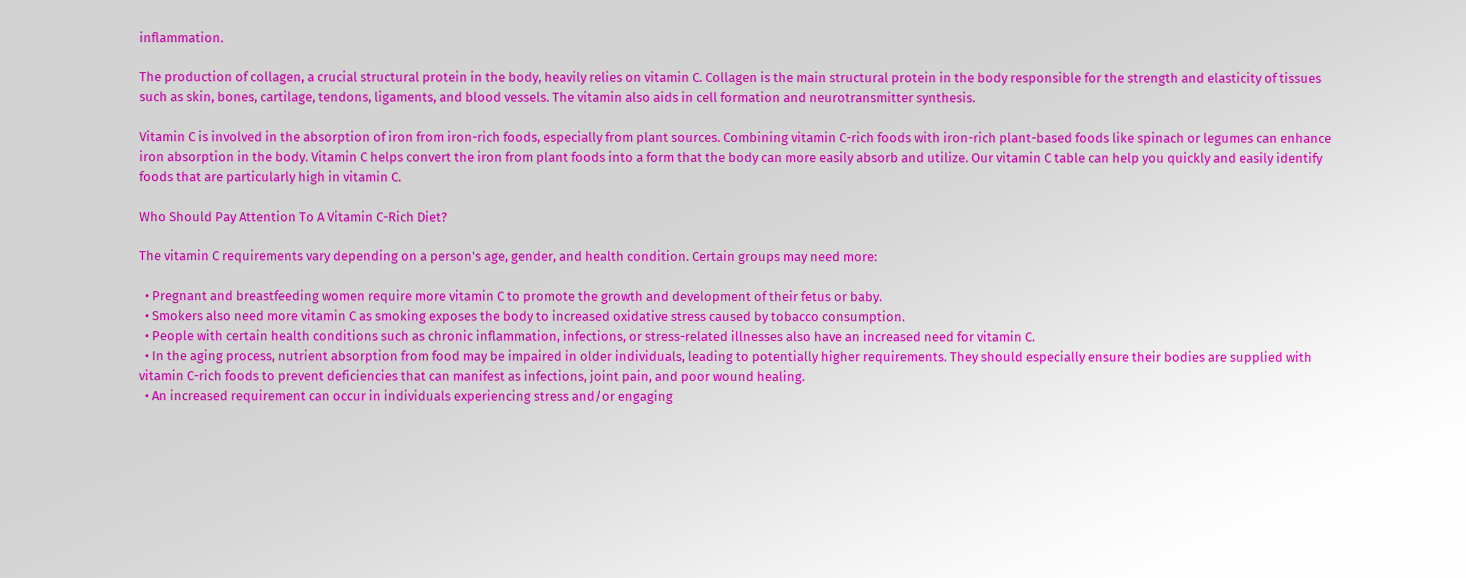inflammation.

The production of collagen, a crucial structural protein in the body, heavily relies on vitamin C. Collagen is the main structural protein in the body responsible for the strength and elasticity of tissues such as skin, bones, cartilage, tendons, ligaments, and blood vessels. The vitamin also aids in cell formation and neurotransmitter synthesis.

Vitamin C is involved in the absorption of iron from iron-rich foods, especially from plant sources. Combining vitamin C-rich foods with iron-rich plant-based foods like spinach or legumes can enhance iron absorption in the body. Vitamin C helps convert the iron from plant foods into a form that the body can more easily absorb and utilize. Our vitamin C table can help you quickly and easily identify foods that are particularly high in vitamin C.

Who Should Pay Attention To A Vitamin C-Rich Diet?

The vitamin C requirements vary depending on a person's age, gender, and health condition. Certain groups may need more:

  • Pregnant and breastfeeding women require more vitamin C to promote the growth and development of their fetus or baby.
  • Smokers also need more vitamin C as smoking exposes the body to increased oxidative stress caused by tobacco consumption.
  • People with certain health conditions such as chronic inflammation, infections, or stress-related illnesses also have an increased need for vitamin C.
  • In the aging process, nutrient absorption from food may be impaired in older individuals, leading to potentially higher requirements. They should especially ensure their bodies are supplied with vitamin C-rich foods to prevent deficiencies that can manifest as infections, joint pain, and poor wound healing.
  • An increased requirement can occur in individuals experiencing stress and/or engaging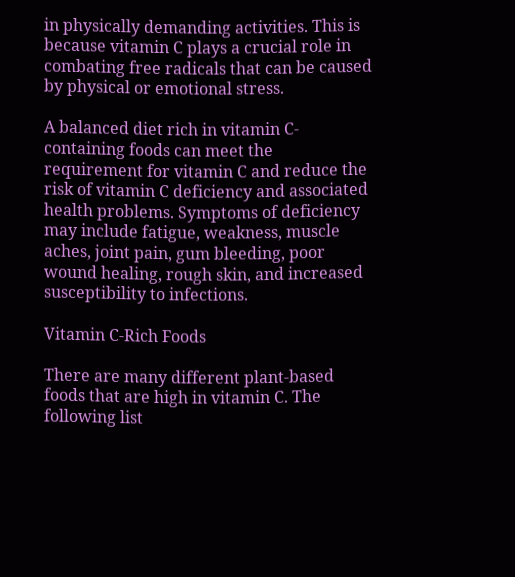in physically demanding activities. This is because vitamin C plays a crucial role in combating free radicals that can be caused by physical or emotional stress.

A balanced diet rich in vitamin C-containing foods can meet the requirement for vitamin C and reduce the risk of vitamin C deficiency and associated health problems. Symptoms of deficiency may include fatigue, weakness, muscle aches, joint pain, gum bleeding, poor wound healing, rough skin, and increased susceptibility to infections.

Vitamin C-Rich Foods

There are many different plant-based foods that are high in vitamin C. The following list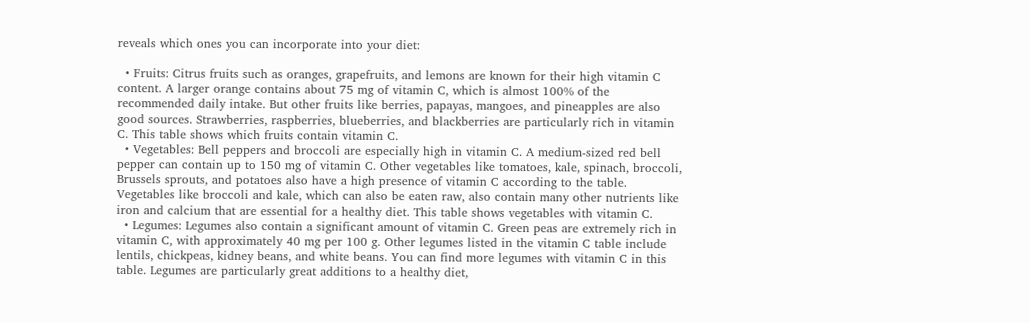reveals which ones you can incorporate into your diet:

  • Fruits: Citrus fruits such as oranges, grapefruits, and lemons are known for their high vitamin C content. A larger orange contains about 75 mg of vitamin C, which is almost 100% of the recommended daily intake. But other fruits like berries, papayas, mangoes, and pineapples are also good sources. Strawberries, raspberries, blueberries, and blackberries are particularly rich in vitamin C. This table shows which fruits contain vitamin C.
  • Vegetables: Bell peppers and broccoli are especially high in vitamin C. A medium-sized red bell pepper can contain up to 150 mg of vitamin C. Other vegetables like tomatoes, kale, spinach, broccoli, Brussels sprouts, and potatoes also have a high presence of vitamin C according to the table. Vegetables like broccoli and kale, which can also be eaten raw, also contain many other nutrients like iron and calcium that are essential for a healthy diet. This table shows vegetables with vitamin C.
  • Legumes: Legumes also contain a significant amount of vitamin C. Green peas are extremely rich in vitamin C, with approximately 40 mg per 100 g. Other legumes listed in the vitamin C table include lentils, chickpeas, kidney beans, and white beans. You can find more legumes with vitamin C in this table. Legumes are particularly great additions to a healthy diet,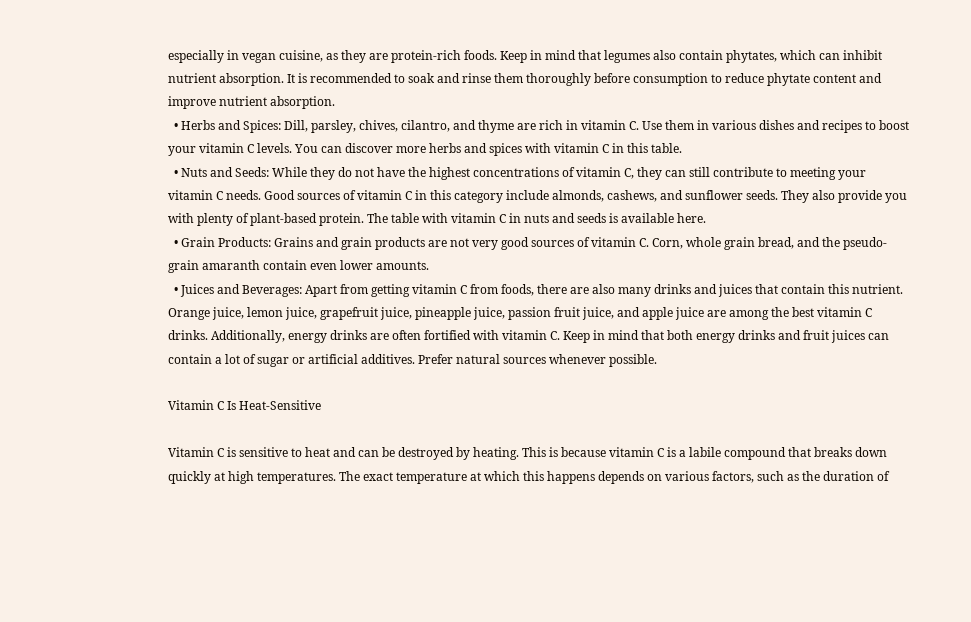especially in vegan cuisine, as they are protein-rich foods. Keep in mind that legumes also contain phytates, which can inhibit nutrient absorption. It is recommended to soak and rinse them thoroughly before consumption to reduce phytate content and improve nutrient absorption.
  • Herbs and Spices: Dill, parsley, chives, cilantro, and thyme are rich in vitamin C. Use them in various dishes and recipes to boost your vitamin C levels. You can discover more herbs and spices with vitamin C in this table.
  • Nuts and Seeds: While they do not have the highest concentrations of vitamin C, they can still contribute to meeting your vitamin C needs. Good sources of vitamin C in this category include almonds, cashews, and sunflower seeds. They also provide you with plenty of plant-based protein. The table with vitamin C in nuts and seeds is available here.
  • Grain Products: Grains and grain products are not very good sources of vitamin C. Corn, whole grain bread, and the pseudo-grain amaranth contain even lower amounts.
  • Juices and Beverages: Apart from getting vitamin C from foods, there are also many drinks and juices that contain this nutrient. Orange juice, lemon juice, grapefruit juice, pineapple juice, passion fruit juice, and apple juice are among the best vitamin C drinks. Additionally, energy drinks are often fortified with vitamin C. Keep in mind that both energy drinks and fruit juices can contain a lot of sugar or artificial additives. Prefer natural sources whenever possible.

Vitamin C Is Heat-Sensitive

Vitamin C is sensitive to heat and can be destroyed by heating. This is because vitamin C is a labile compound that breaks down quickly at high temperatures. The exact temperature at which this happens depends on various factors, such as the duration of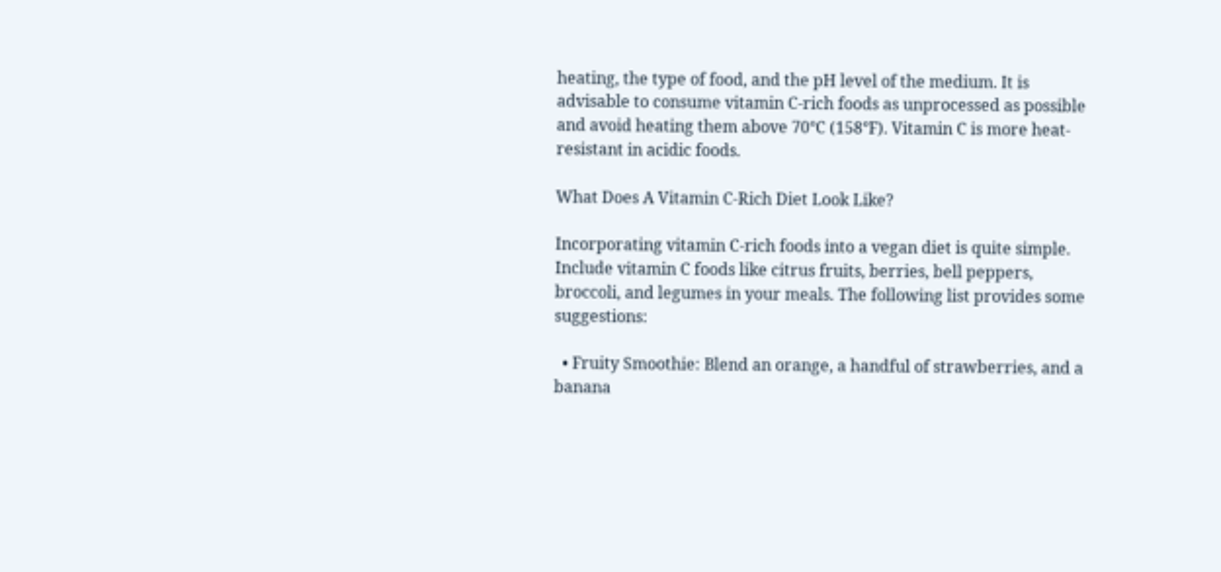heating, the type of food, and the pH level of the medium. It is advisable to consume vitamin C-rich foods as unprocessed as possible and avoid heating them above 70°C (158°F). Vitamin C is more heat-resistant in acidic foods.

What Does A Vitamin C-Rich Diet Look Like?

Incorporating vitamin C-rich foods into a vegan diet is quite simple. Include vitamin C foods like citrus fruits, berries, bell peppers, broccoli, and legumes in your meals. The following list provides some suggestions:

  • Fruity Smoothie: Blend an orange, a handful of strawberries, and a banana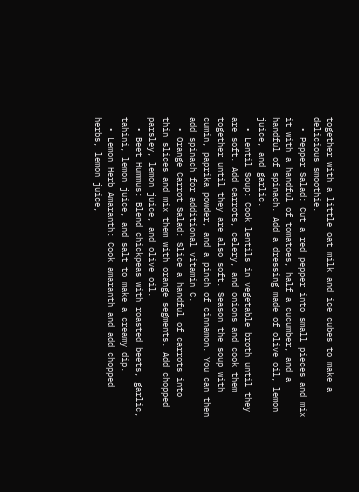together with a little oat milk and ice cubes to make a delicious smoothie.
  • Pepper Salad: Cut a red pepper into small pieces and mix it with a handful of tomatoes, half a cucumber, and a handful of spinach. Add a dressing made of olive oil, lemon juice, and garlic.
  • Lentil Soup: Cook lentils in vegetable broth until they are soft. Add carrots, celery, and onions and cook them together until they are also soft. Season the soup with cumin, paprika powder, and a pinch of cinnamon. You can then add spinach for additional vitamin C.
  • Orange Carrot Salad: Slice a handful of carrots into thin slices and mix them with orange segments. Add chopped parsley, lemon juice, and olive oil.
  • Beet Hummus: Blend chickpeas with roasted beets, garlic, tahini, lemon juice, and salt to make a creamy dip.
  • Lemon Herb Amaranth: Cook amaranth and add chopped herbs, lemon juice,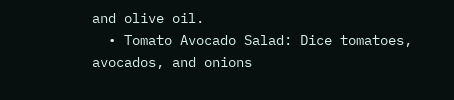and olive oil.
  • Tomato Avocado Salad: Dice tomatoes, avocados, and onions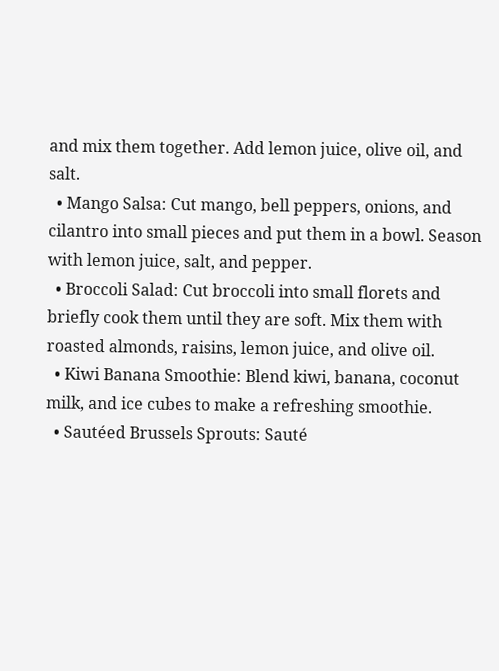and mix them together. Add lemon juice, olive oil, and salt.
  • Mango Salsa: Cut mango, bell peppers, onions, and cilantro into small pieces and put them in a bowl. Season with lemon juice, salt, and pepper.
  • Broccoli Salad: Cut broccoli into small florets and briefly cook them until they are soft. Mix them with roasted almonds, raisins, lemon juice, and olive oil.
  • Kiwi Banana Smoothie: Blend kiwi, banana, coconut milk, and ice cubes to make a refreshing smoothie.
  • Sautéed Brussels Sprouts: Sauté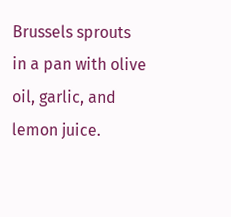Brussels sprouts in a pan with olive oil, garlic, and lemon juice.